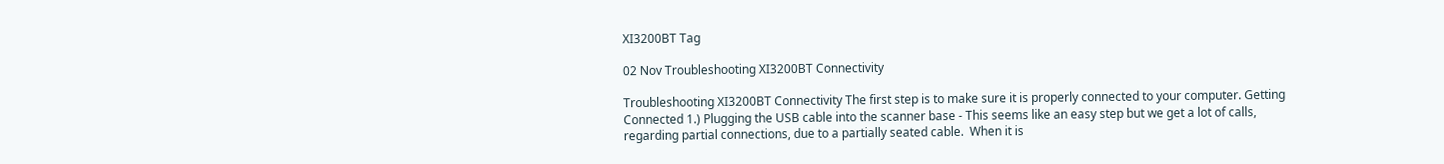XI3200BT Tag

02 Nov Troubleshooting XI3200BT Connectivity

Troubleshooting XI3200BT Connectivity The first step is to make sure it is properly connected to your computer. Getting Connected 1.) Plugging the USB cable into the scanner base - This seems like an easy step but we get a lot of calls, regarding partial connections, due to a partially seated cable.  When it is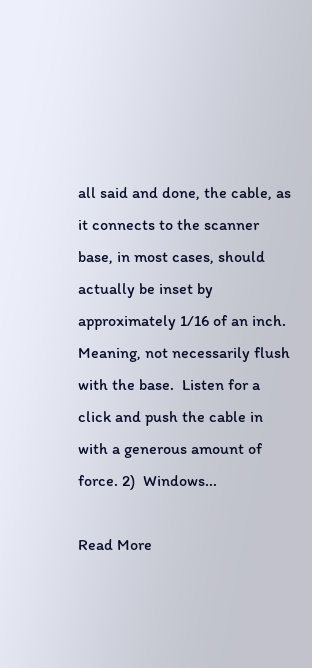all said and done, the cable, as it connects to the scanner base, in most cases, should actually be inset by approximately 1/16 of an inch.  Meaning, not necessarily flush with the base.  Listen for a click and push the cable in with a generous amount of force. 2)  Windows...

Read More